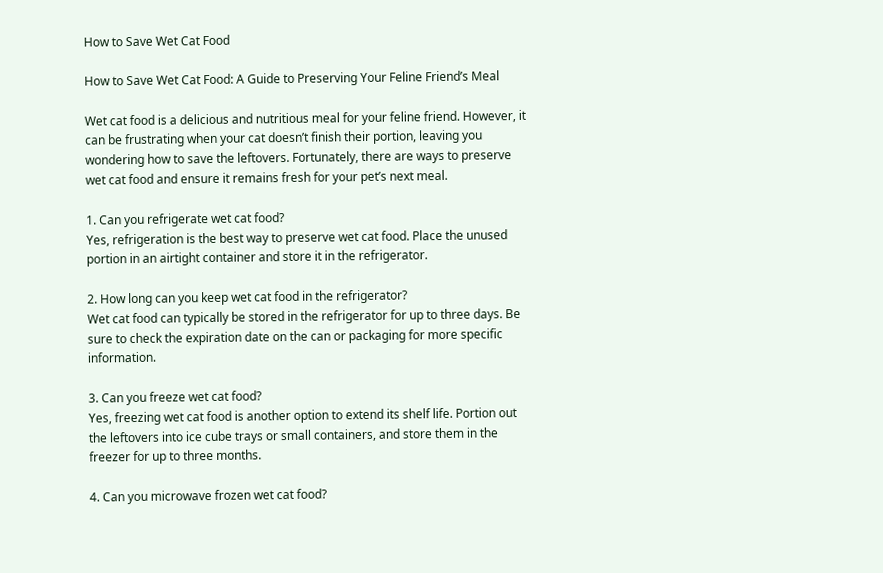How to Save Wet Cat Food

How to Save Wet Cat Food: A Guide to Preserving Your Feline Friend’s Meal

Wet cat food is a delicious and nutritious meal for your feline friend. However, it can be frustrating when your cat doesn’t finish their portion, leaving you wondering how to save the leftovers. Fortunately, there are ways to preserve wet cat food and ensure it remains fresh for your pet’s next meal.

1. Can you refrigerate wet cat food?
Yes, refrigeration is the best way to preserve wet cat food. Place the unused portion in an airtight container and store it in the refrigerator.

2. How long can you keep wet cat food in the refrigerator?
Wet cat food can typically be stored in the refrigerator for up to three days. Be sure to check the expiration date on the can or packaging for more specific information.

3. Can you freeze wet cat food?
Yes, freezing wet cat food is another option to extend its shelf life. Portion out the leftovers into ice cube trays or small containers, and store them in the freezer for up to three months.

4. Can you microwave frozen wet cat food?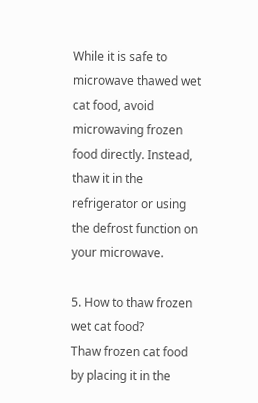While it is safe to microwave thawed wet cat food, avoid microwaving frozen food directly. Instead, thaw it in the refrigerator or using the defrost function on your microwave.

5. How to thaw frozen wet cat food?
Thaw frozen cat food by placing it in the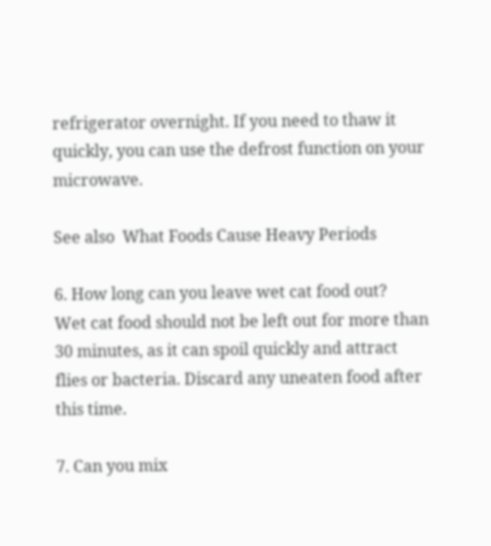refrigerator overnight. If you need to thaw it quickly, you can use the defrost function on your microwave.

See also  What Foods Cause Heavy Periods

6. How long can you leave wet cat food out?
Wet cat food should not be left out for more than 30 minutes, as it can spoil quickly and attract flies or bacteria. Discard any uneaten food after this time.

7. Can you mix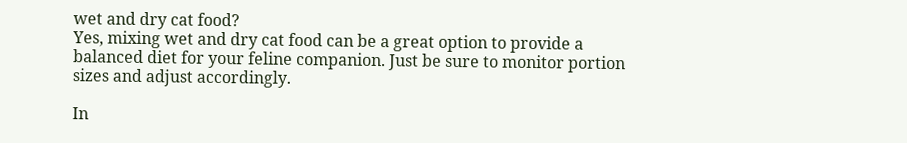wet and dry cat food?
Yes, mixing wet and dry cat food can be a great option to provide a balanced diet for your feline companion. Just be sure to monitor portion sizes and adjust accordingly.

In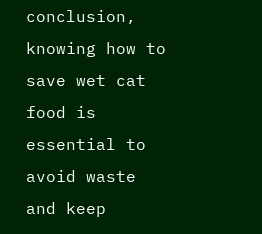conclusion, knowing how to save wet cat food is essential to avoid waste and keep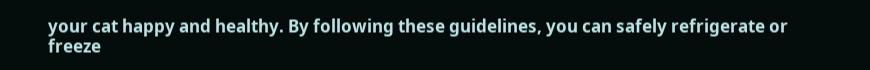your cat happy and healthy. By following these guidelines, you can safely refrigerate or freeze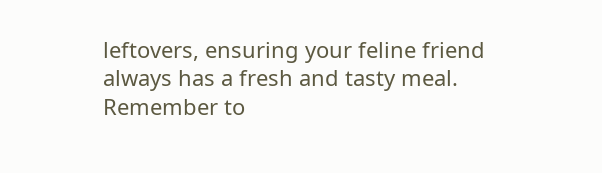leftovers, ensuring your feline friend always has a fresh and tasty meal. Remember to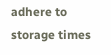adhere to storage times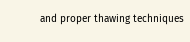and proper thawing techniques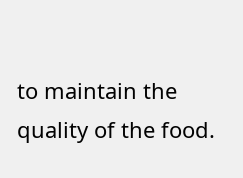to maintain the quality of the food.